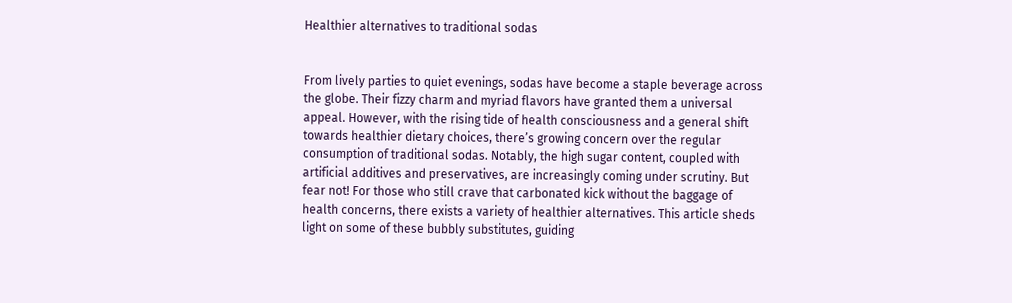Healthier alternatives to traditional sodas


From lively parties to quiet evenings, sodas have become a staple beverage across the globe. Their fizzy charm and myriad flavors have granted them a universal appeal. However, with the rising tide of health consciousness and a general shift towards healthier dietary choices, there’s growing concern over the regular consumption of traditional sodas. Notably, the high sugar content, coupled with artificial additives and preservatives, are increasingly coming under scrutiny. But fear not! For those who still crave that carbonated kick without the baggage of health concerns, there exists a variety of healthier alternatives. This article sheds light on some of these bubbly substitutes, guiding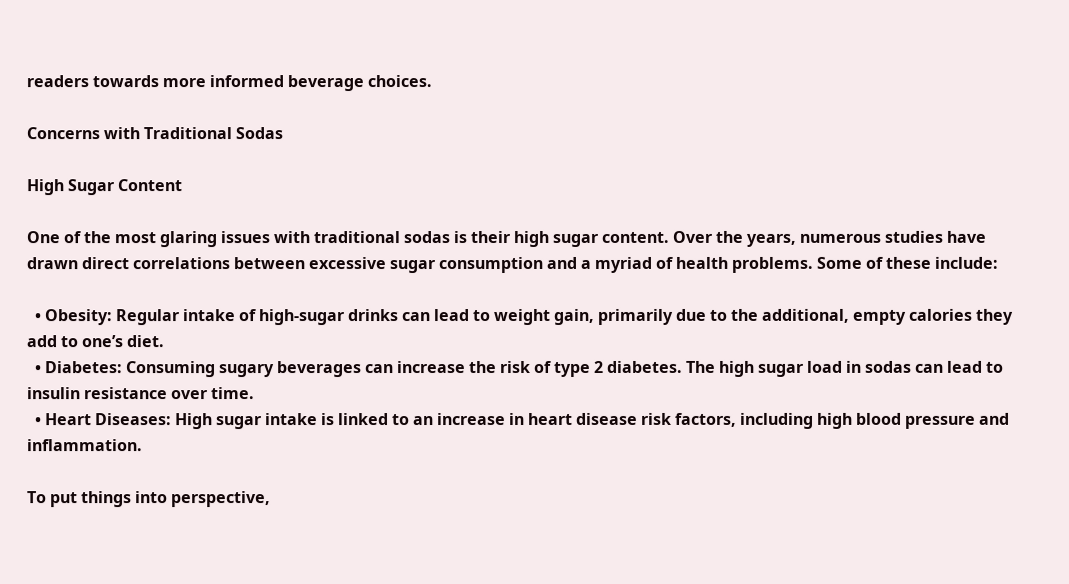readers towards more informed beverage choices.

Concerns with Traditional Sodas

High Sugar Content

One of the most glaring issues with traditional sodas is their high sugar content. Over the years, numerous studies have drawn direct correlations between excessive sugar consumption and a myriad of health problems. Some of these include:

  • Obesity: Regular intake of high-sugar drinks can lead to weight gain, primarily due to the additional, empty calories they add to one’s diet.
  • Diabetes: Consuming sugary beverages can increase the risk of type 2 diabetes. The high sugar load in sodas can lead to insulin resistance over time.
  • Heart Diseases: High sugar intake is linked to an increase in heart disease risk factors, including high blood pressure and inflammation.

To put things into perspective,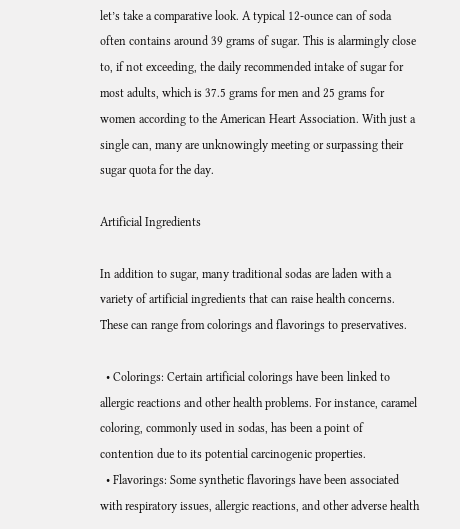let’s take a comparative look. A typical 12-ounce can of soda often contains around 39 grams of sugar. This is alarmingly close to, if not exceeding, the daily recommended intake of sugar for most adults, which is 37.5 grams for men and 25 grams for women according to the American Heart Association. With just a single can, many are unknowingly meeting or surpassing their sugar quota for the day.

Artificial Ingredients

In addition to sugar, many traditional sodas are laden with a variety of artificial ingredients that can raise health concerns. These can range from colorings and flavorings to preservatives.

  • Colorings: Certain artificial colorings have been linked to allergic reactions and other health problems. For instance, caramel coloring, commonly used in sodas, has been a point of contention due to its potential carcinogenic properties.
  • Flavorings: Some synthetic flavorings have been associated with respiratory issues, allergic reactions, and other adverse health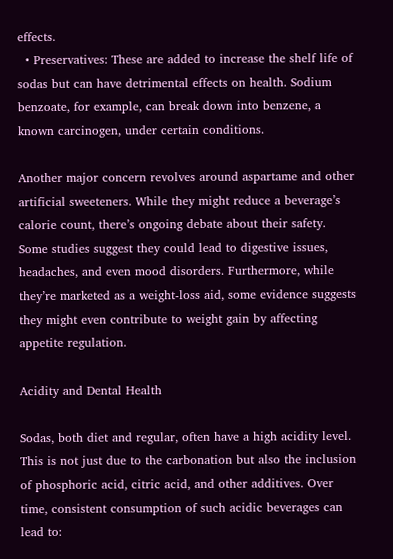effects.
  • Preservatives: These are added to increase the shelf life of sodas but can have detrimental effects on health. Sodium benzoate, for example, can break down into benzene, a known carcinogen, under certain conditions.

Another major concern revolves around aspartame and other artificial sweeteners. While they might reduce a beverage’s calorie count, there’s ongoing debate about their safety. Some studies suggest they could lead to digestive issues, headaches, and even mood disorders. Furthermore, while they’re marketed as a weight-loss aid, some evidence suggests they might even contribute to weight gain by affecting appetite regulation.

Acidity and Dental Health

Sodas, both diet and regular, often have a high acidity level. This is not just due to the carbonation but also the inclusion of phosphoric acid, citric acid, and other additives. Over time, consistent consumption of such acidic beverages can lead to: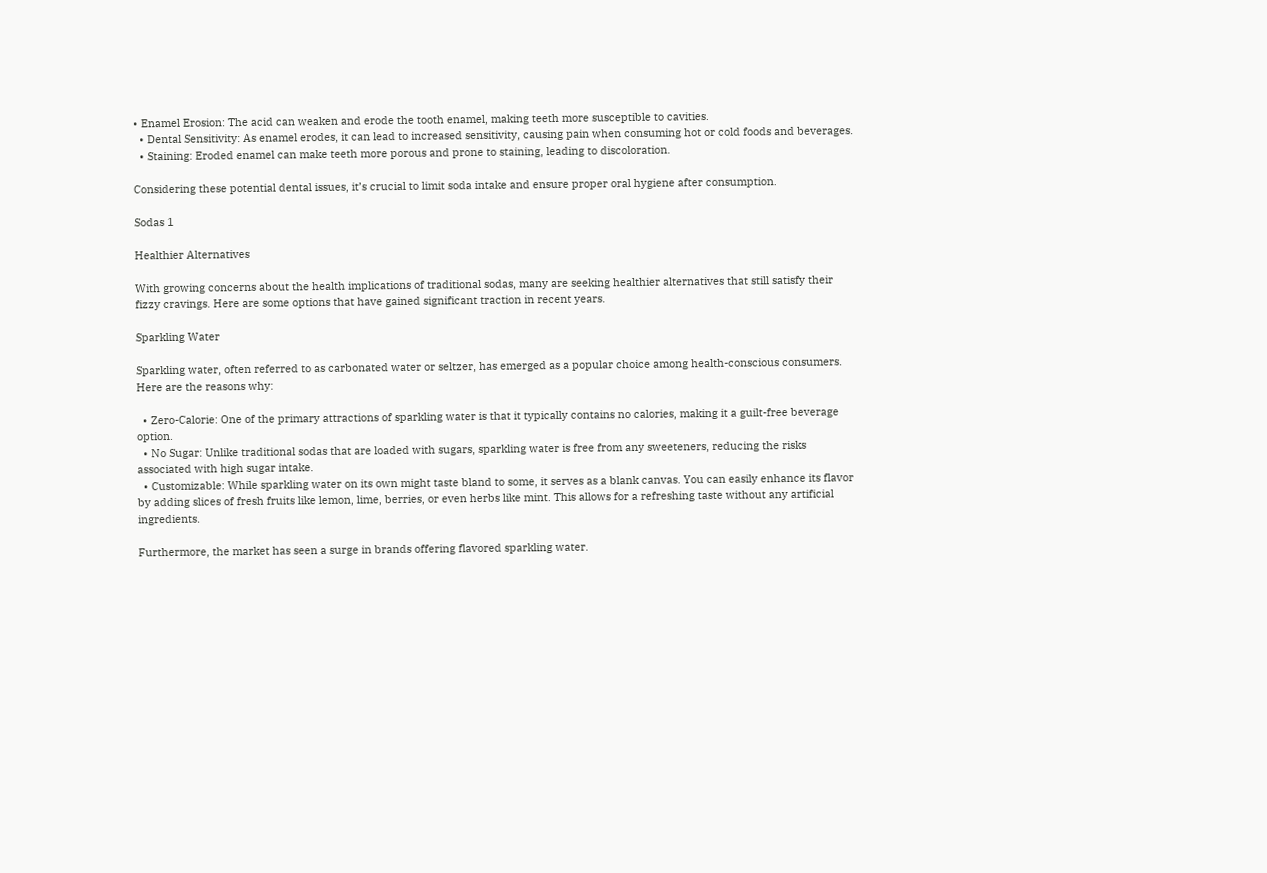• Enamel Erosion: The acid can weaken and erode the tooth enamel, making teeth more susceptible to cavities.
  • Dental Sensitivity: As enamel erodes, it can lead to increased sensitivity, causing pain when consuming hot or cold foods and beverages.
  • Staining: Eroded enamel can make teeth more porous and prone to staining, leading to discoloration.

Considering these potential dental issues, it’s crucial to limit soda intake and ensure proper oral hygiene after consumption.

Sodas 1

Healthier Alternatives

With growing concerns about the health implications of traditional sodas, many are seeking healthier alternatives that still satisfy their fizzy cravings. Here are some options that have gained significant traction in recent years.

Sparkling Water

Sparkling water, often referred to as carbonated water or seltzer, has emerged as a popular choice among health-conscious consumers. Here are the reasons why:

  • Zero-Calorie: One of the primary attractions of sparkling water is that it typically contains no calories, making it a guilt-free beverage option.
  • No Sugar: Unlike traditional sodas that are loaded with sugars, sparkling water is free from any sweeteners, reducing the risks associated with high sugar intake.
  • Customizable: While sparkling water on its own might taste bland to some, it serves as a blank canvas. You can easily enhance its flavor by adding slices of fresh fruits like lemon, lime, berries, or even herbs like mint. This allows for a refreshing taste without any artificial ingredients.

Furthermore, the market has seen a surge in brands offering flavored sparkling water.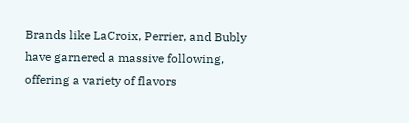Brands like LaCroix, Perrier, and Bubly have garnered a massive following, offering a variety of flavors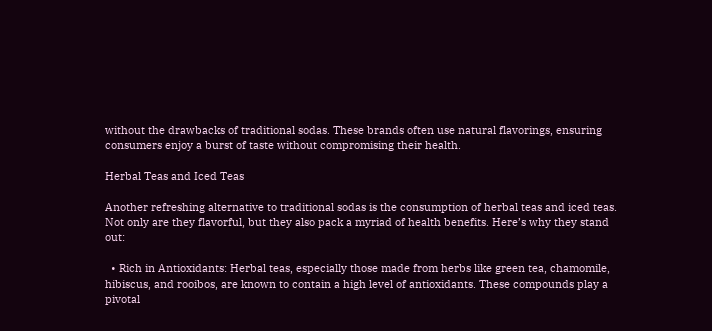without the drawbacks of traditional sodas. These brands often use natural flavorings, ensuring consumers enjoy a burst of taste without compromising their health.

Herbal Teas and Iced Teas

Another refreshing alternative to traditional sodas is the consumption of herbal teas and iced teas. Not only are they flavorful, but they also pack a myriad of health benefits. Here’s why they stand out:

  • Rich in Antioxidants: Herbal teas, especially those made from herbs like green tea, chamomile, hibiscus, and rooibos, are known to contain a high level of antioxidants. These compounds play a pivotal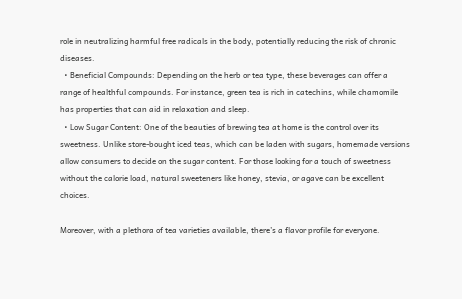role in neutralizing harmful free radicals in the body, potentially reducing the risk of chronic diseases.
  • Beneficial Compounds: Depending on the herb or tea type, these beverages can offer a range of healthful compounds. For instance, green tea is rich in catechins, while chamomile has properties that can aid in relaxation and sleep.
  • Low Sugar Content: One of the beauties of brewing tea at home is the control over its sweetness. Unlike store-bought iced teas, which can be laden with sugars, homemade versions allow consumers to decide on the sugar content. For those looking for a touch of sweetness without the calorie load, natural sweeteners like honey, stevia, or agave can be excellent choices.

Moreover, with a plethora of tea varieties available, there’s a flavor profile for everyone.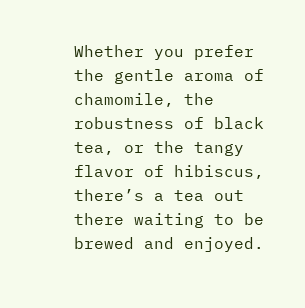Whether you prefer the gentle aroma of chamomile, the robustness of black tea, or the tangy flavor of hibiscus, there’s a tea out there waiting to be brewed and enjoyed.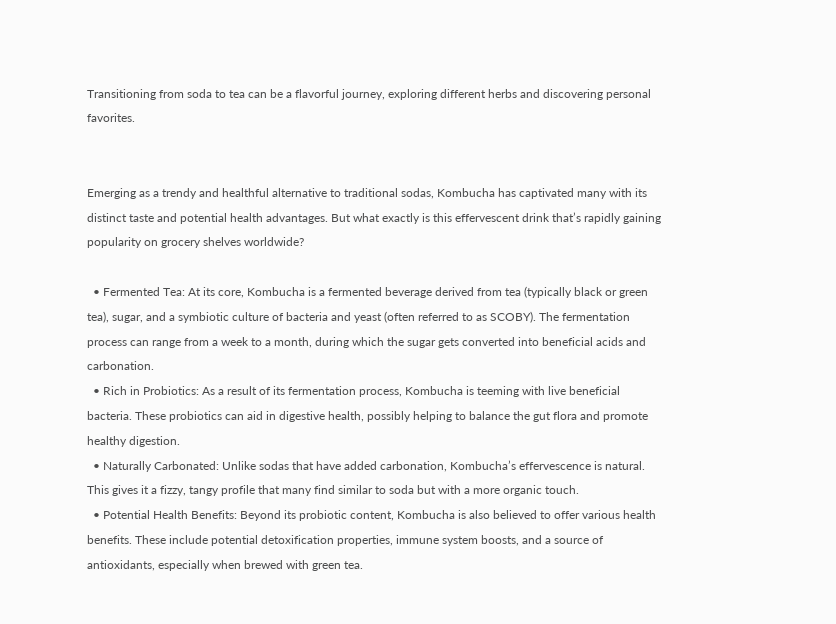Transitioning from soda to tea can be a flavorful journey, exploring different herbs and discovering personal favorites.


Emerging as a trendy and healthful alternative to traditional sodas, Kombucha has captivated many with its distinct taste and potential health advantages. But what exactly is this effervescent drink that’s rapidly gaining popularity on grocery shelves worldwide?

  • Fermented Tea: At its core, Kombucha is a fermented beverage derived from tea (typically black or green tea), sugar, and a symbiotic culture of bacteria and yeast (often referred to as SCOBY). The fermentation process can range from a week to a month, during which the sugar gets converted into beneficial acids and carbonation.
  • Rich in Probiotics: As a result of its fermentation process, Kombucha is teeming with live beneficial bacteria. These probiotics can aid in digestive health, possibly helping to balance the gut flora and promote healthy digestion.
  • Naturally Carbonated: Unlike sodas that have added carbonation, Kombucha’s effervescence is natural. This gives it a fizzy, tangy profile that many find similar to soda but with a more organic touch.
  • Potential Health Benefits: Beyond its probiotic content, Kombucha is also believed to offer various health benefits. These include potential detoxification properties, immune system boosts, and a source of antioxidants, especially when brewed with green tea.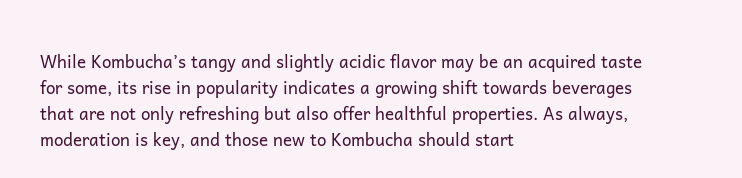While Kombucha’s tangy and slightly acidic flavor may be an acquired taste for some, its rise in popularity indicates a growing shift towards beverages that are not only refreshing but also offer healthful properties. As always, moderation is key, and those new to Kombucha should start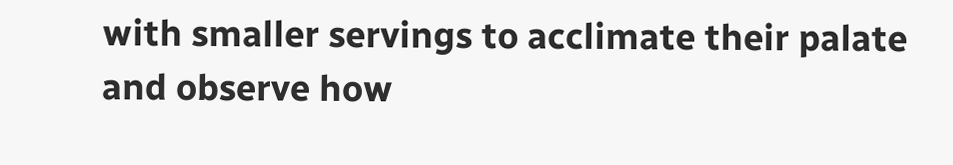with smaller servings to acclimate their palate and observe how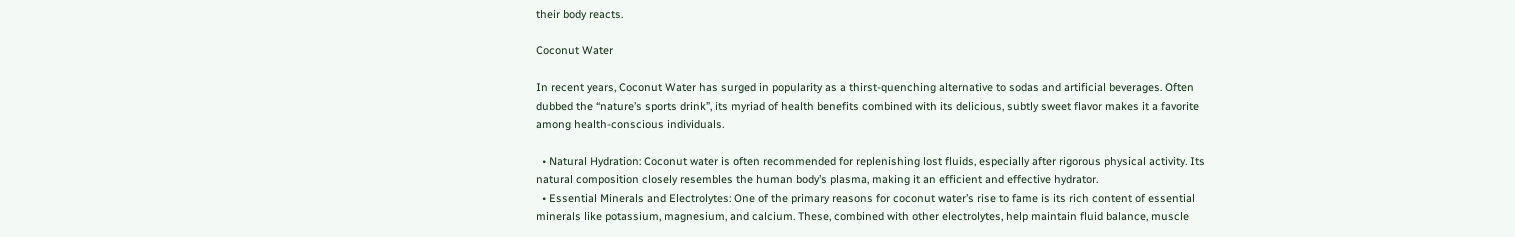their body reacts.

Coconut Water

In recent years, Coconut Water has surged in popularity as a thirst-quenching alternative to sodas and artificial beverages. Often dubbed the “nature’s sports drink”, its myriad of health benefits combined with its delicious, subtly sweet flavor makes it a favorite among health-conscious individuals.

  • Natural Hydration: Coconut water is often recommended for replenishing lost fluids, especially after rigorous physical activity. Its natural composition closely resembles the human body’s plasma, making it an efficient and effective hydrator.
  • Essential Minerals and Electrolytes: One of the primary reasons for coconut water’s rise to fame is its rich content of essential minerals like potassium, magnesium, and calcium. These, combined with other electrolytes, help maintain fluid balance, muscle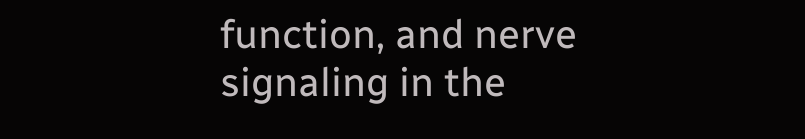function, and nerve signaling in the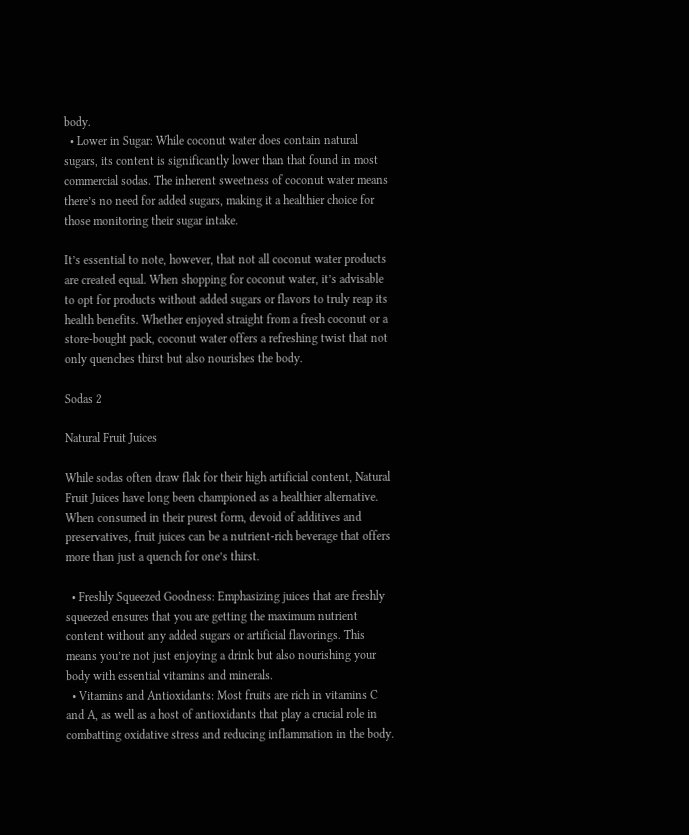body.
  • Lower in Sugar: While coconut water does contain natural sugars, its content is significantly lower than that found in most commercial sodas. The inherent sweetness of coconut water means there’s no need for added sugars, making it a healthier choice for those monitoring their sugar intake.

It’s essential to note, however, that not all coconut water products are created equal. When shopping for coconut water, it’s advisable to opt for products without added sugars or flavors to truly reap its health benefits. Whether enjoyed straight from a fresh coconut or a store-bought pack, coconut water offers a refreshing twist that not only quenches thirst but also nourishes the body.

Sodas 2

Natural Fruit Juices

While sodas often draw flak for their high artificial content, Natural Fruit Juices have long been championed as a healthier alternative. When consumed in their purest form, devoid of additives and preservatives, fruit juices can be a nutrient-rich beverage that offers more than just a quench for one’s thirst.

  • Freshly Squeezed Goodness: Emphasizing juices that are freshly squeezed ensures that you are getting the maximum nutrient content without any added sugars or artificial flavorings. This means you’re not just enjoying a drink but also nourishing your body with essential vitamins and minerals.
  • Vitamins and Antioxidants: Most fruits are rich in vitamins C and A, as well as a host of antioxidants that play a crucial role in combatting oxidative stress and reducing inflammation in the body.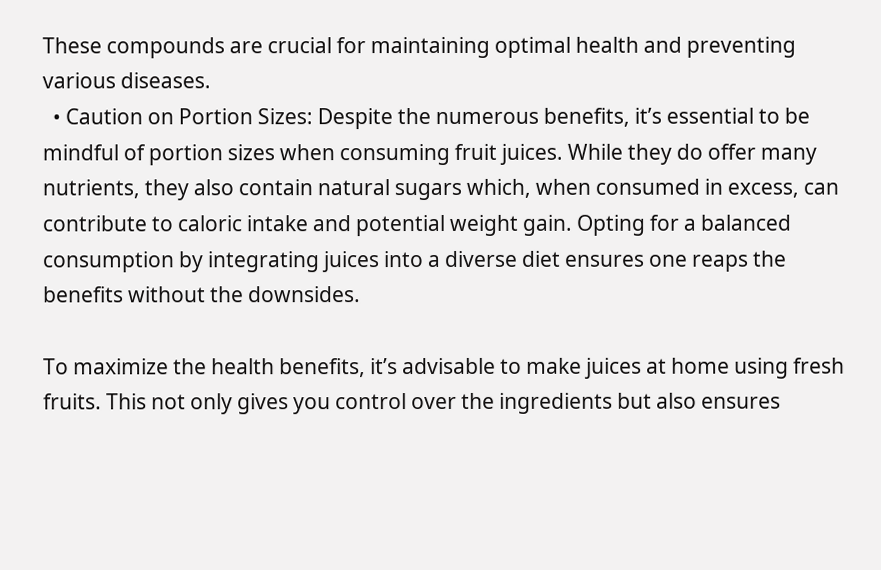These compounds are crucial for maintaining optimal health and preventing various diseases.
  • Caution on Portion Sizes: Despite the numerous benefits, it’s essential to be mindful of portion sizes when consuming fruit juices. While they do offer many nutrients, they also contain natural sugars which, when consumed in excess, can contribute to caloric intake and potential weight gain. Opting for a balanced consumption by integrating juices into a diverse diet ensures one reaps the benefits without the downsides.

To maximize the health benefits, it’s advisable to make juices at home using fresh fruits. This not only gives you control over the ingredients but also ensures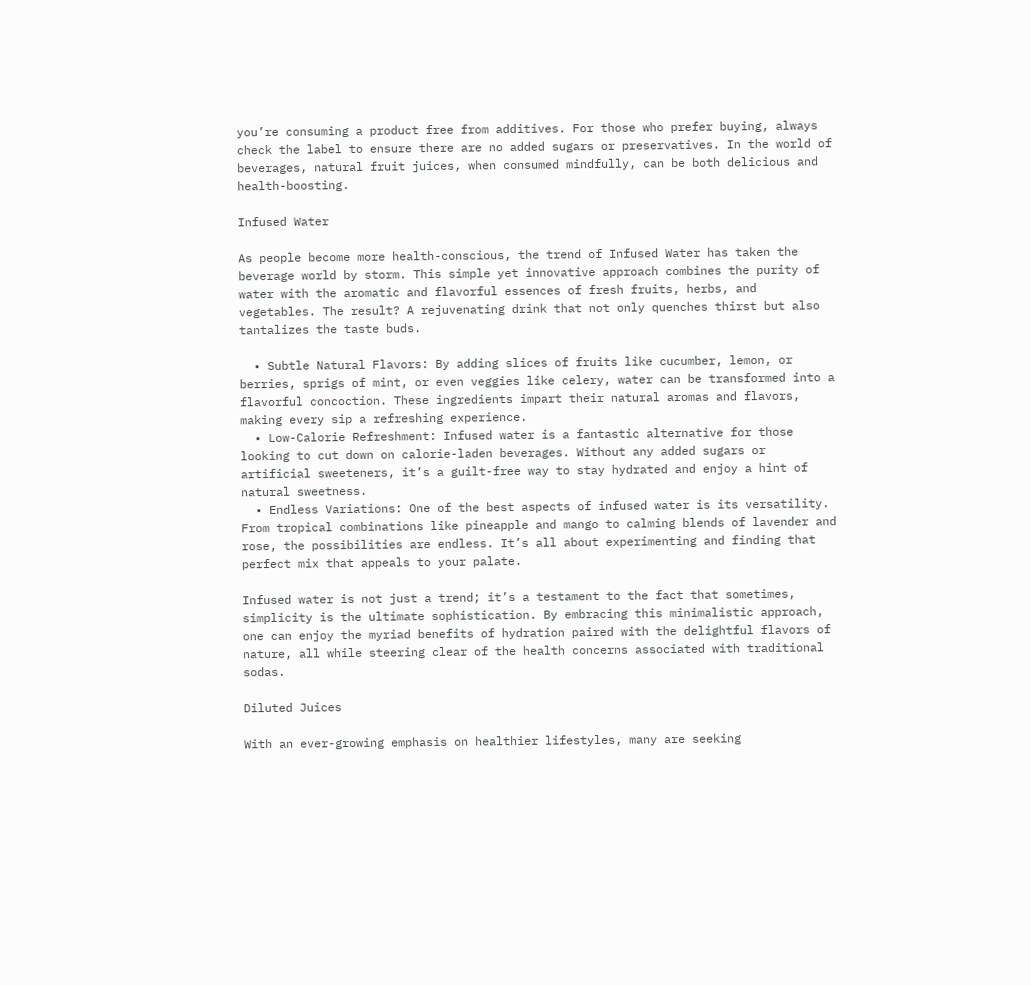you’re consuming a product free from additives. For those who prefer buying, always check the label to ensure there are no added sugars or preservatives. In the world of beverages, natural fruit juices, when consumed mindfully, can be both delicious and health-boosting.

Infused Water

As people become more health-conscious, the trend of Infused Water has taken the beverage world by storm. This simple yet innovative approach combines the purity of water with the aromatic and flavorful essences of fresh fruits, herbs, and vegetables. The result? A rejuvenating drink that not only quenches thirst but also tantalizes the taste buds.

  • Subtle Natural Flavors: By adding slices of fruits like cucumber, lemon, or berries, sprigs of mint, or even veggies like celery, water can be transformed into a flavorful concoction. These ingredients impart their natural aromas and flavors, making every sip a refreshing experience.
  • Low-Calorie Refreshment: Infused water is a fantastic alternative for those looking to cut down on calorie-laden beverages. Without any added sugars or artificial sweeteners, it’s a guilt-free way to stay hydrated and enjoy a hint of natural sweetness.
  • Endless Variations: One of the best aspects of infused water is its versatility. From tropical combinations like pineapple and mango to calming blends of lavender and rose, the possibilities are endless. It’s all about experimenting and finding that perfect mix that appeals to your palate.

Infused water is not just a trend; it’s a testament to the fact that sometimes, simplicity is the ultimate sophistication. By embracing this minimalistic approach, one can enjoy the myriad benefits of hydration paired with the delightful flavors of nature, all while steering clear of the health concerns associated with traditional sodas.

Diluted Juices

With an ever-growing emphasis on healthier lifestyles, many are seeking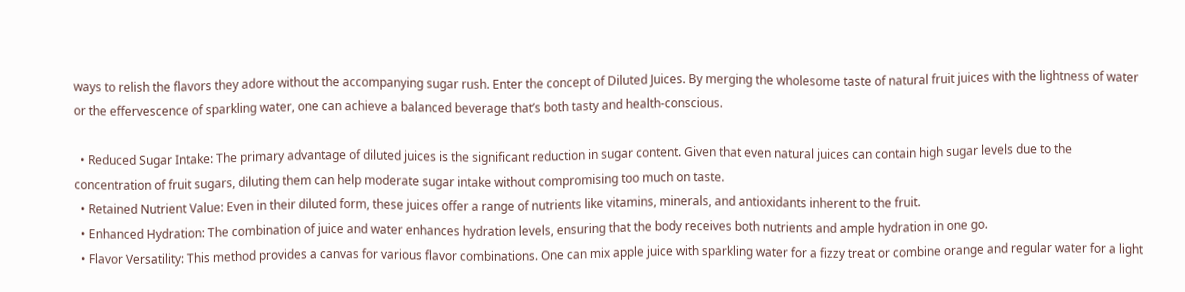ways to relish the flavors they adore without the accompanying sugar rush. Enter the concept of Diluted Juices. By merging the wholesome taste of natural fruit juices with the lightness of water or the effervescence of sparkling water, one can achieve a balanced beverage that’s both tasty and health-conscious.

  • Reduced Sugar Intake: The primary advantage of diluted juices is the significant reduction in sugar content. Given that even natural juices can contain high sugar levels due to the concentration of fruit sugars, diluting them can help moderate sugar intake without compromising too much on taste.
  • Retained Nutrient Value: Even in their diluted form, these juices offer a range of nutrients like vitamins, minerals, and antioxidants inherent to the fruit.
  • Enhanced Hydration: The combination of juice and water enhances hydration levels, ensuring that the body receives both nutrients and ample hydration in one go.
  • Flavor Versatility: This method provides a canvas for various flavor combinations. One can mix apple juice with sparkling water for a fizzy treat or combine orange and regular water for a light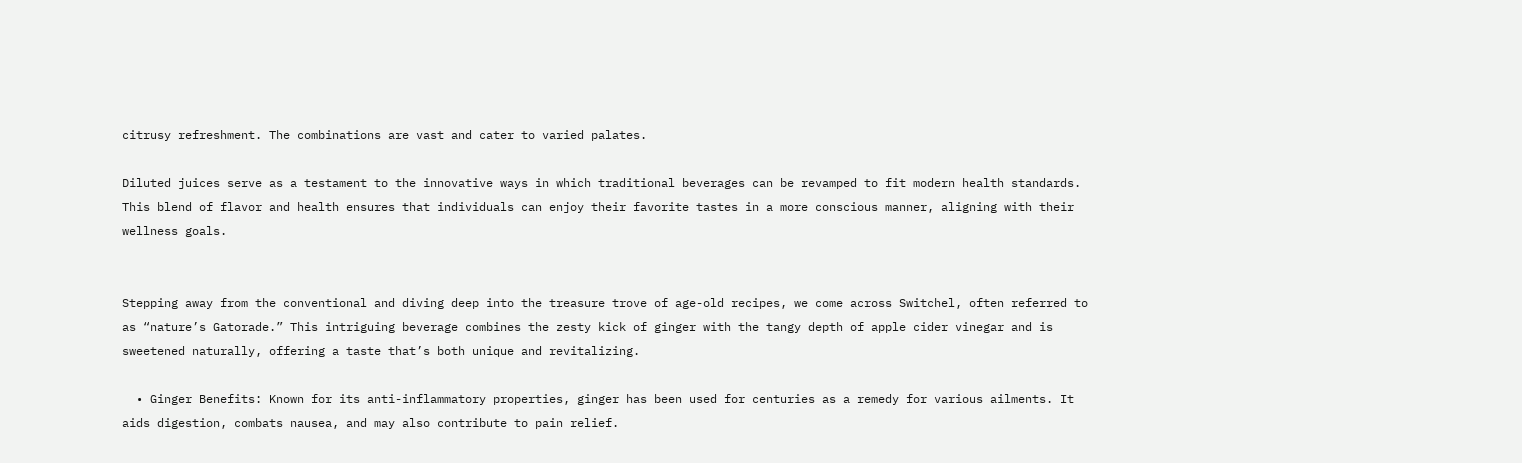citrusy refreshment. The combinations are vast and cater to varied palates.

Diluted juices serve as a testament to the innovative ways in which traditional beverages can be revamped to fit modern health standards. This blend of flavor and health ensures that individuals can enjoy their favorite tastes in a more conscious manner, aligning with their wellness goals.


Stepping away from the conventional and diving deep into the treasure trove of age-old recipes, we come across Switchel, often referred to as “nature’s Gatorade.” This intriguing beverage combines the zesty kick of ginger with the tangy depth of apple cider vinegar and is sweetened naturally, offering a taste that’s both unique and revitalizing.

  • Ginger Benefits: Known for its anti-inflammatory properties, ginger has been used for centuries as a remedy for various ailments. It aids digestion, combats nausea, and may also contribute to pain relief.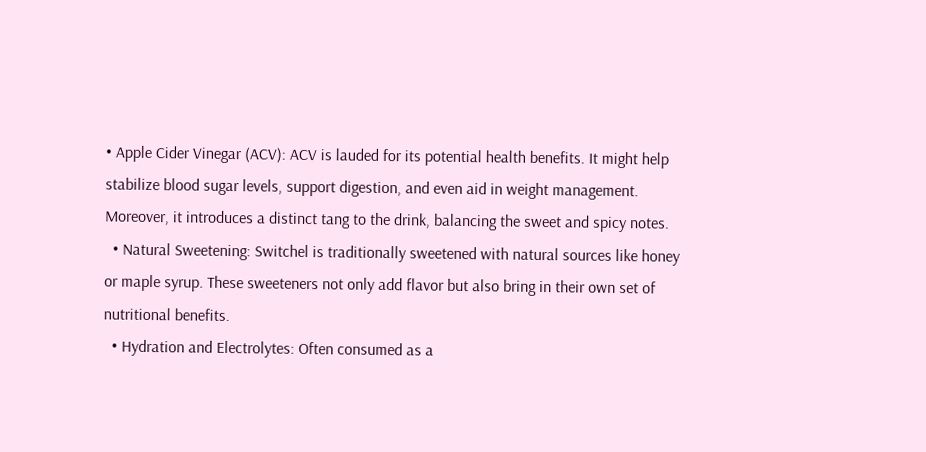• Apple Cider Vinegar (ACV): ACV is lauded for its potential health benefits. It might help stabilize blood sugar levels, support digestion, and even aid in weight management. Moreover, it introduces a distinct tang to the drink, balancing the sweet and spicy notes.
  • Natural Sweetening: Switchel is traditionally sweetened with natural sources like honey or maple syrup. These sweeteners not only add flavor but also bring in their own set of nutritional benefits.
  • Hydration and Electrolytes: Often consumed as a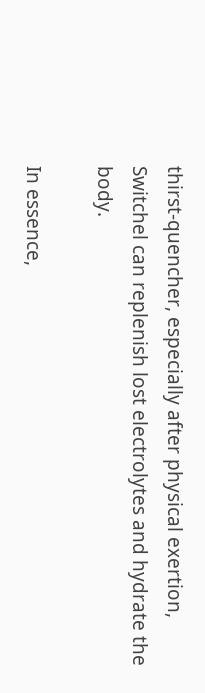thirst-quencher, especially after physical exertion, Switchel can replenish lost electrolytes and hydrate the body.

In essence,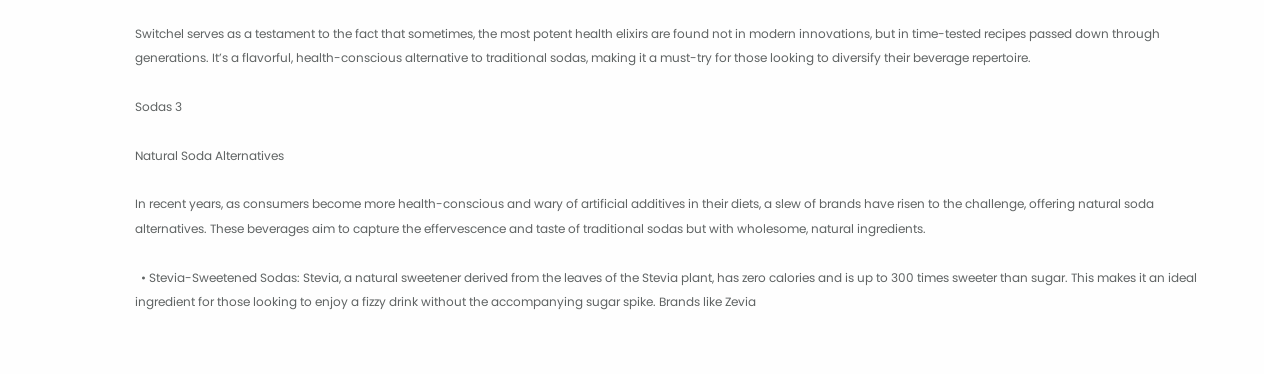Switchel serves as a testament to the fact that sometimes, the most potent health elixirs are found not in modern innovations, but in time-tested recipes passed down through generations. It’s a flavorful, health-conscious alternative to traditional sodas, making it a must-try for those looking to diversify their beverage repertoire.

Sodas 3

Natural Soda Alternatives

In recent years, as consumers become more health-conscious and wary of artificial additives in their diets, a slew of brands have risen to the challenge, offering natural soda alternatives. These beverages aim to capture the effervescence and taste of traditional sodas but with wholesome, natural ingredients.

  • Stevia-Sweetened Sodas: Stevia, a natural sweetener derived from the leaves of the Stevia plant, has zero calories and is up to 300 times sweeter than sugar. This makes it an ideal ingredient for those looking to enjoy a fizzy drink without the accompanying sugar spike. Brands like Zevia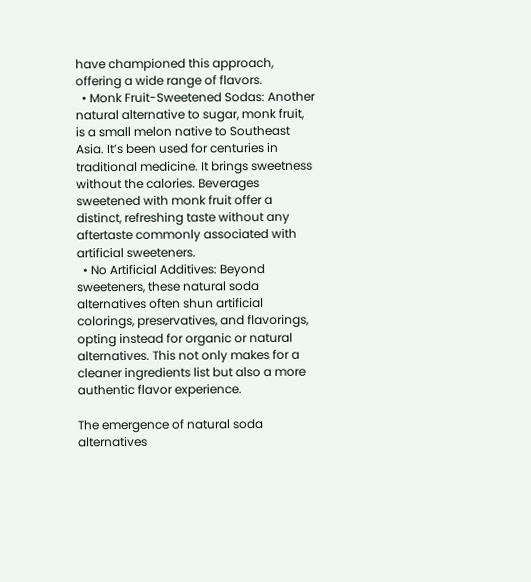have championed this approach, offering a wide range of flavors.
  • Monk Fruit-Sweetened Sodas: Another natural alternative to sugar, monk fruit, is a small melon native to Southeast Asia. It’s been used for centuries in traditional medicine. It brings sweetness without the calories. Beverages sweetened with monk fruit offer a distinct, refreshing taste without any aftertaste commonly associated with artificial sweeteners.
  • No Artificial Additives: Beyond sweeteners, these natural soda alternatives often shun artificial colorings, preservatives, and flavorings, opting instead for organic or natural alternatives. This not only makes for a cleaner ingredients list but also a more authentic flavor experience.

The emergence of natural soda alternatives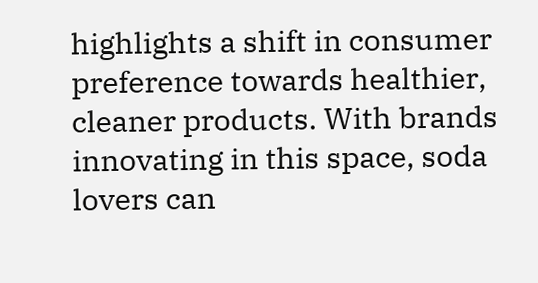highlights a shift in consumer preference towards healthier, cleaner products. With brands innovating in this space, soda lovers can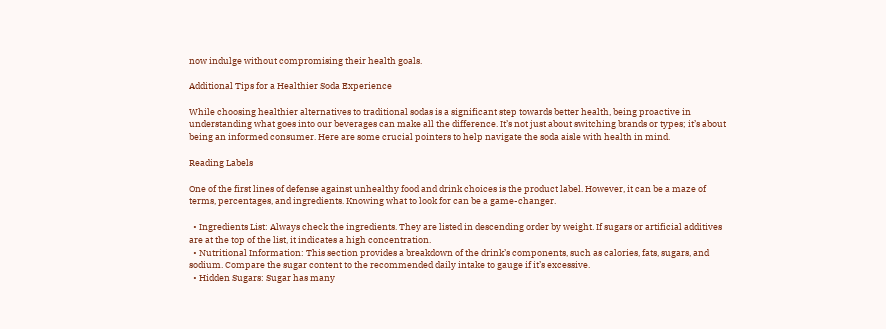now indulge without compromising their health goals.

Additional Tips for a Healthier Soda Experience

While choosing healthier alternatives to traditional sodas is a significant step towards better health, being proactive in understanding what goes into our beverages can make all the difference. It’s not just about switching brands or types; it’s about being an informed consumer. Here are some crucial pointers to help navigate the soda aisle with health in mind.

Reading Labels

One of the first lines of defense against unhealthy food and drink choices is the product label. However, it can be a maze of terms, percentages, and ingredients. Knowing what to look for can be a game-changer.

  • Ingredients List: Always check the ingredients. They are listed in descending order by weight. If sugars or artificial additives are at the top of the list, it indicates a high concentration.
  • Nutritional Information: This section provides a breakdown of the drink’s components, such as calories, fats, sugars, and sodium. Compare the sugar content to the recommended daily intake to gauge if it’s excessive.
  • Hidden Sugars: Sugar has many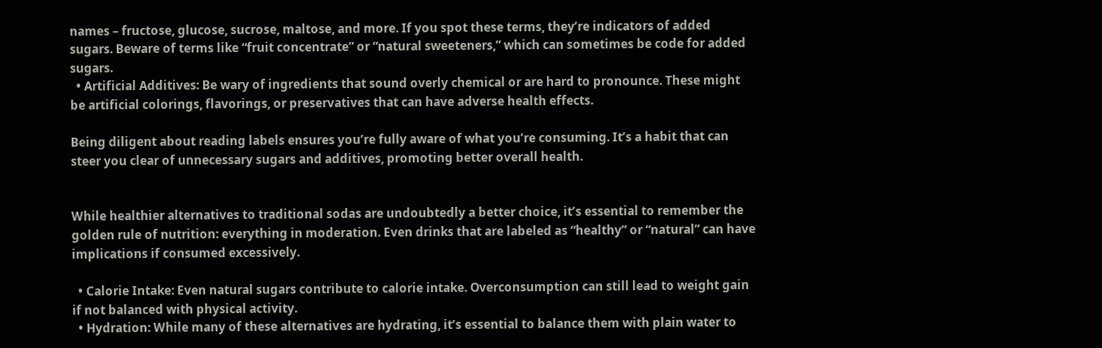names – fructose, glucose, sucrose, maltose, and more. If you spot these terms, they’re indicators of added sugars. Beware of terms like “fruit concentrate” or “natural sweeteners,” which can sometimes be code for added sugars.
  • Artificial Additives: Be wary of ingredients that sound overly chemical or are hard to pronounce. These might be artificial colorings, flavorings, or preservatives that can have adverse health effects.

Being diligent about reading labels ensures you’re fully aware of what you’re consuming. It’s a habit that can steer you clear of unnecessary sugars and additives, promoting better overall health.


While healthier alternatives to traditional sodas are undoubtedly a better choice, it’s essential to remember the golden rule of nutrition: everything in moderation. Even drinks that are labeled as “healthy” or “natural” can have implications if consumed excessively.

  • Calorie Intake: Even natural sugars contribute to calorie intake. Overconsumption can still lead to weight gain if not balanced with physical activity.
  • Hydration: While many of these alternatives are hydrating, it’s essential to balance them with plain water to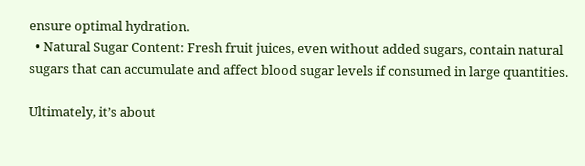ensure optimal hydration.
  • Natural Sugar Content: Fresh fruit juices, even without added sugars, contain natural sugars that can accumulate and affect blood sugar levels if consumed in large quantities.

Ultimately, it’s about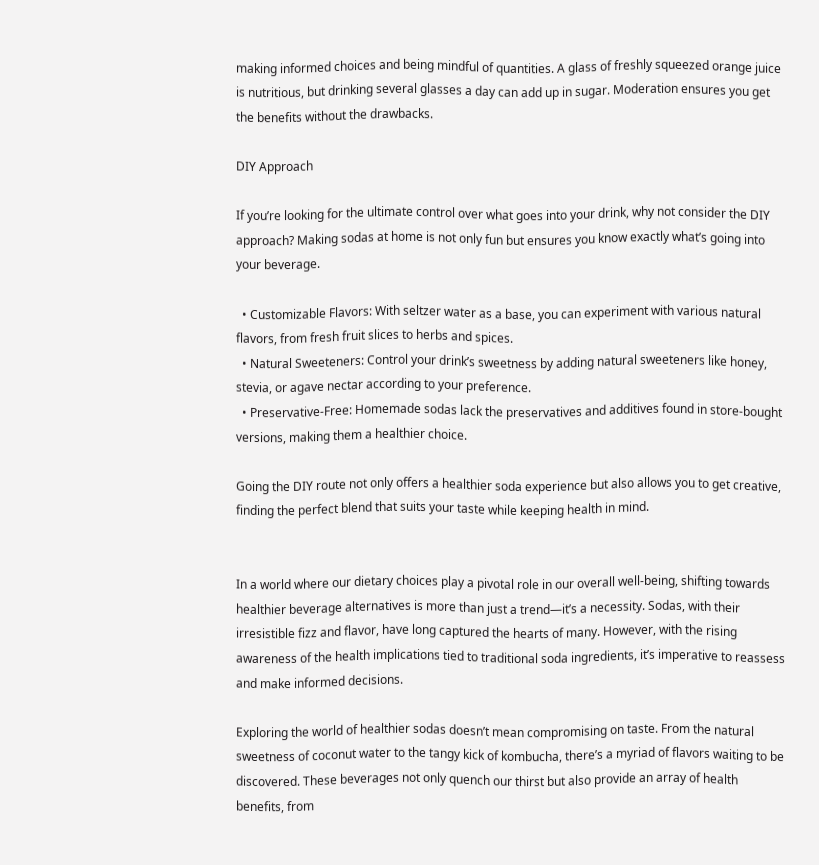making informed choices and being mindful of quantities. A glass of freshly squeezed orange juice is nutritious, but drinking several glasses a day can add up in sugar. Moderation ensures you get the benefits without the drawbacks.

DIY Approach

If you’re looking for the ultimate control over what goes into your drink, why not consider the DIY approach? Making sodas at home is not only fun but ensures you know exactly what’s going into your beverage.

  • Customizable Flavors: With seltzer water as a base, you can experiment with various natural flavors, from fresh fruit slices to herbs and spices.
  • Natural Sweeteners: Control your drink’s sweetness by adding natural sweeteners like honey, stevia, or agave nectar according to your preference.
  • Preservative-Free: Homemade sodas lack the preservatives and additives found in store-bought versions, making them a healthier choice.

Going the DIY route not only offers a healthier soda experience but also allows you to get creative, finding the perfect blend that suits your taste while keeping health in mind.


In a world where our dietary choices play a pivotal role in our overall well-being, shifting towards healthier beverage alternatives is more than just a trend—it’s a necessity. Sodas, with their irresistible fizz and flavor, have long captured the hearts of many. However, with the rising awareness of the health implications tied to traditional soda ingredients, it’s imperative to reassess and make informed decisions.

Exploring the world of healthier sodas doesn’t mean compromising on taste. From the natural sweetness of coconut water to the tangy kick of kombucha, there’s a myriad of flavors waiting to be discovered. These beverages not only quench our thirst but also provide an array of health benefits, from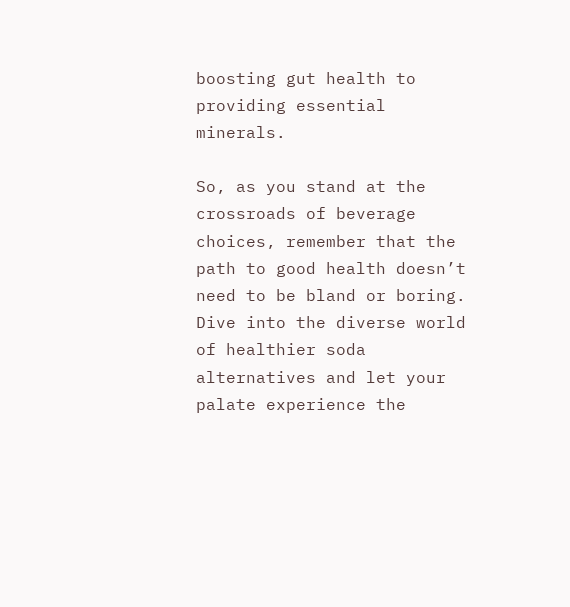boosting gut health to providing essential minerals.

So, as you stand at the crossroads of beverage choices, remember that the path to good health doesn’t need to be bland or boring. Dive into the diverse world of healthier soda alternatives and let your palate experience the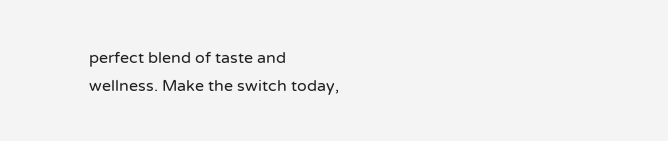perfect blend of taste and wellness. Make the switch today,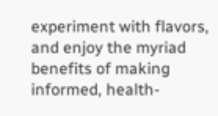experiment with flavors, and enjoy the myriad benefits of making informed, health-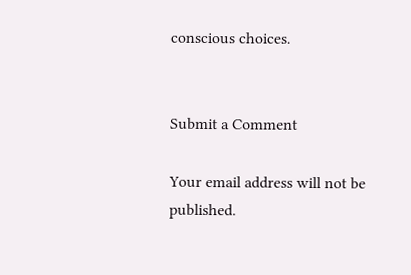conscious choices.


Submit a Comment

Your email address will not be published.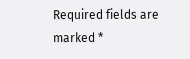Required fields are marked *